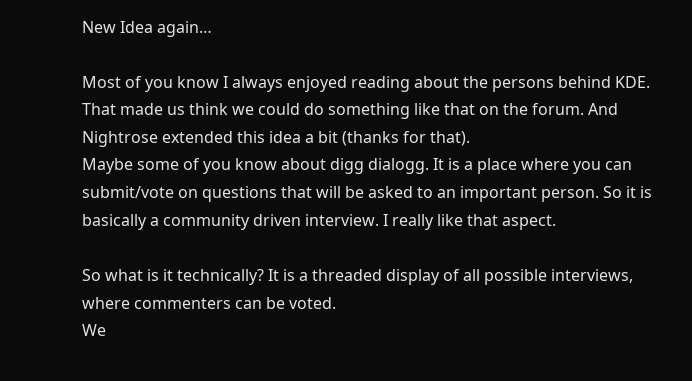New Idea again…

Most of you know I always enjoyed reading about the persons behind KDE.
That made us think we could do something like that on the forum. And Nightrose extended this idea a bit (thanks for that).
Maybe some of you know about digg dialogg. It is a place where you can submit/vote on questions that will be asked to an important person. So it is basically a community driven interview. I really like that aspect.

So what is it technically? It is a threaded display of all possible interviews, where commenters can be voted.
We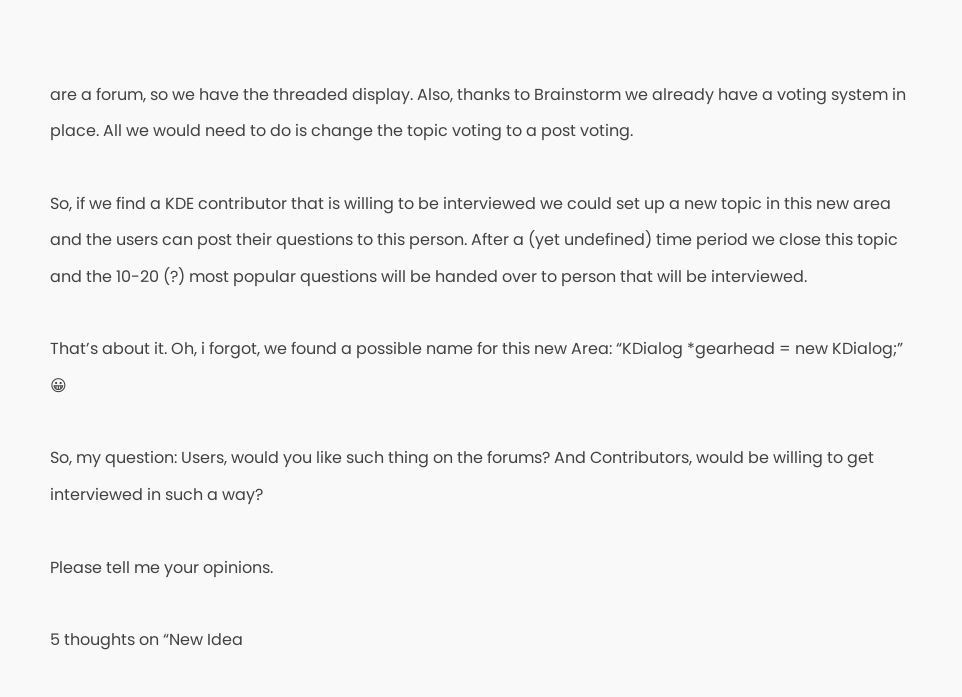are a forum, so we have the threaded display. Also, thanks to Brainstorm we already have a voting system in place. All we would need to do is change the topic voting to a post voting.

So, if we find a KDE contributor that is willing to be interviewed we could set up a new topic in this new area and the users can post their questions to this person. After a (yet undefined) time period we close this topic and the 10-20 (?) most popular questions will be handed over to person that will be interviewed.

That’s about it. Oh, i forgot, we found a possible name for this new Area: “KDialog *gearhead = new KDialog;” 😀

So, my question: Users, would you like such thing on the forums? And Contributors, would be willing to get interviewed in such a way?

Please tell me your opinions.

5 thoughts on “New Idea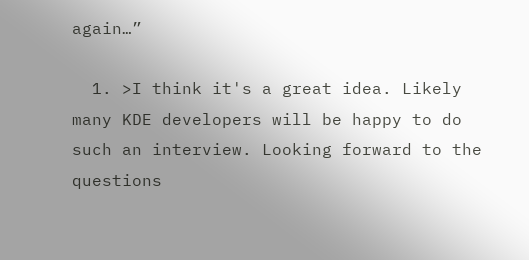again…”

  1. >I think it's a great idea. Likely many KDE developers will be happy to do such an interview. Looking forward to the questions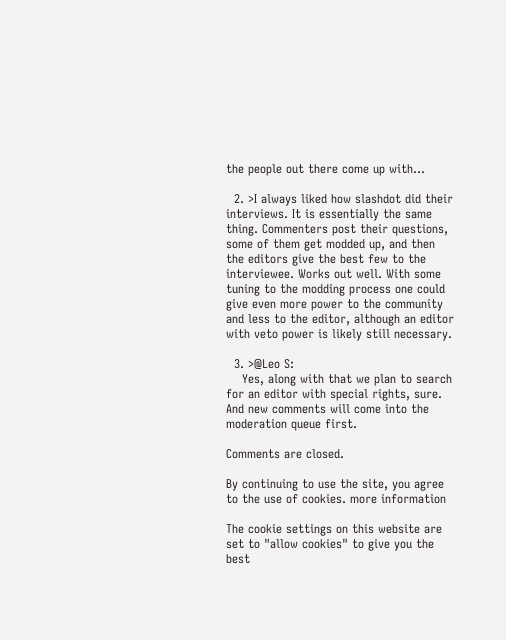the people out there come up with…

  2. >I always liked how slashdot did their interviews. It is essentially the same thing. Commenters post their questions, some of them get modded up, and then the editors give the best few to the interviewee. Works out well. With some tuning to the modding process one could give even more power to the community and less to the editor, although an editor with veto power is likely still necessary.

  3. >@Leo S:
    Yes, along with that we plan to search for an editor with special rights, sure. And new comments will come into the moderation queue first.

Comments are closed.

By continuing to use the site, you agree to the use of cookies. more information

The cookie settings on this website are set to "allow cookies" to give you the best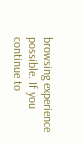browsing experience possible. If you continue to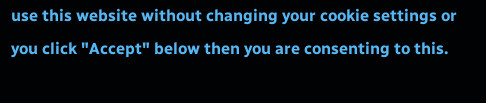use this website without changing your cookie settings or you click "Accept" below then you are consenting to this.